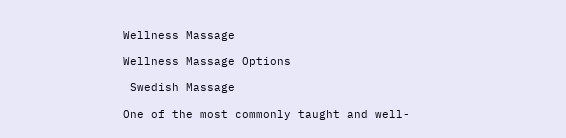Wellness Massage

Wellness Massage Options

 Swedish Massage

One of the most commonly taught and well-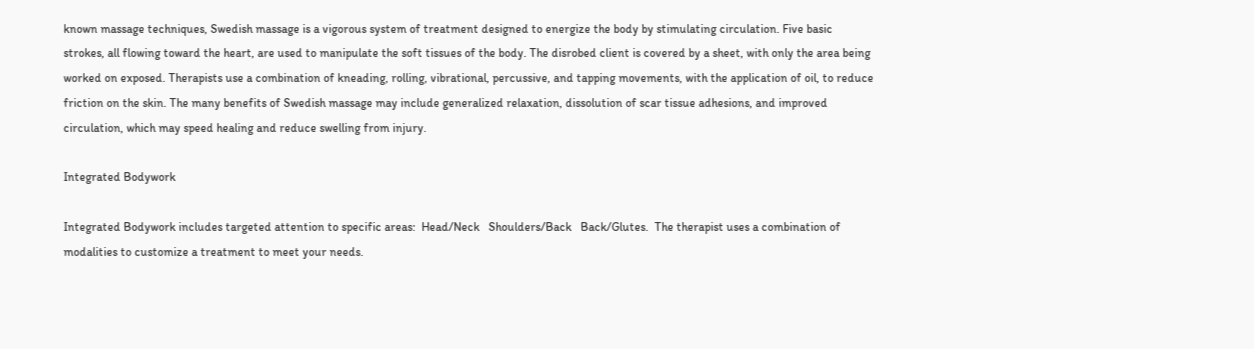known massage techniques, Swedish massage is a vigorous system of treatment designed to energize the body by stimulating circulation. Five basic strokes, all flowing toward the heart, are used to manipulate the soft tissues of the body. The disrobed client is covered by a sheet, with only the area being worked on exposed. Therapists use a combination of kneading, rolling, vibrational, percussive, and tapping movements, with the application of oil, to reduce friction on the skin. The many benefits of Swedish massage may include generalized relaxation, dissolution of scar tissue adhesions, and improved circulation, which may speed healing and reduce swelling from injury.

Integrated Bodywork

Integrated Bodywork includes targeted attention to specific areas:  Head/Neck   Shoulders/Back   Back/Glutes.  The therapist uses a combination of modalities to customize a treatment to meet your needs.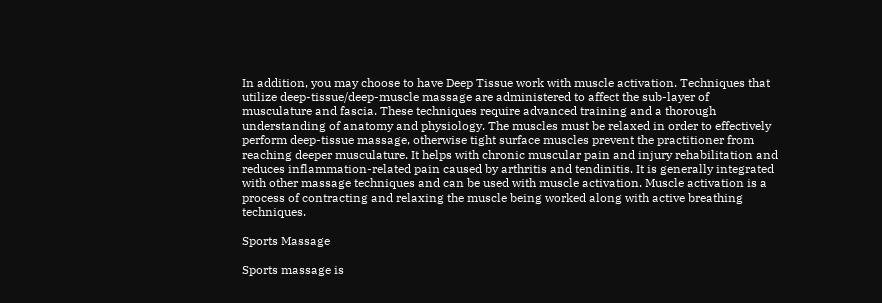In addition, you may choose to have Deep Tissue work with muscle activation. Techniques that utilize deep-tissue/deep-muscle massage are administered to affect the sub-layer of musculature and fascia. These techniques require advanced training and a thorough understanding of anatomy and physiology. The muscles must be relaxed in order to effectively perform deep-tissue massage, otherwise tight surface muscles prevent the practitioner from reaching deeper musculature. It helps with chronic muscular pain and injury rehabilitation and reduces inflammation-related pain caused by arthritis and tendinitis. It is generally integrated with other massage techniques and can be used with muscle activation. Muscle activation is a process of contracting and relaxing the muscle being worked along with active breathing techniques.

Sports Massage

Sports massage is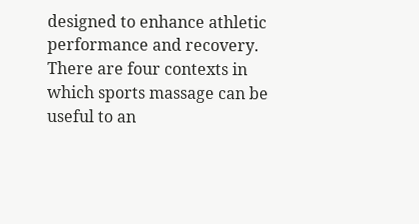designed to enhance athletic performance and recovery. There are four contexts in which sports massage can be useful to an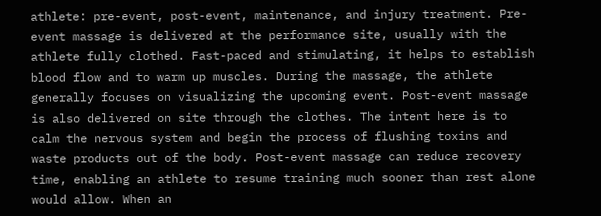athlete: pre-event, post-event, maintenance, and injury treatment. Pre-event massage is delivered at the performance site, usually with the athlete fully clothed. Fast-paced and stimulating, it helps to establish blood flow and to warm up muscles. During the massage, the athlete generally focuses on visualizing the upcoming event. Post-event massage is also delivered on site through the clothes. The intent here is to calm the nervous system and begin the process of flushing toxins and waste products out of the body. Post-event massage can reduce recovery time, enabling an athlete to resume training much sooner than rest alone would allow. When an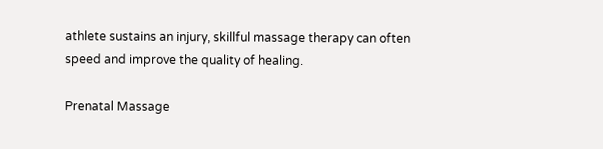athlete sustains an injury, skillful massage therapy can often speed and improve the quality of healing.

Prenatal Massage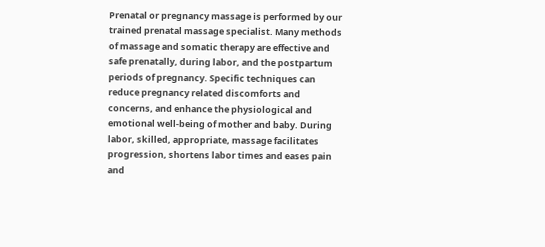Prenatal or pregnancy massage is performed by our trained prenatal massage specialist. Many methods of massage and somatic therapy are effective and safe prenatally, during labor, and the postpartum periods of pregnancy. Specific techniques can reduce pregnancy related discomforts and concerns, and enhance the physiological and emotional well-being of mother and baby. During labor, skilled, appropriate, massage facilitates progression, shortens labor times and eases pain and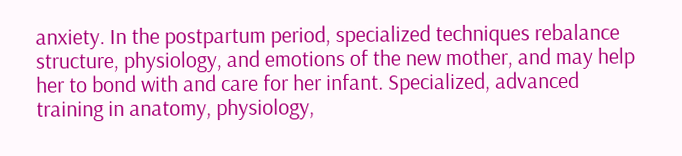anxiety. In the postpartum period, specialized techniques rebalance structure, physiology, and emotions of the new mother, and may help her to bond with and care for her infant. Specialized, advanced training in anatomy, physiology,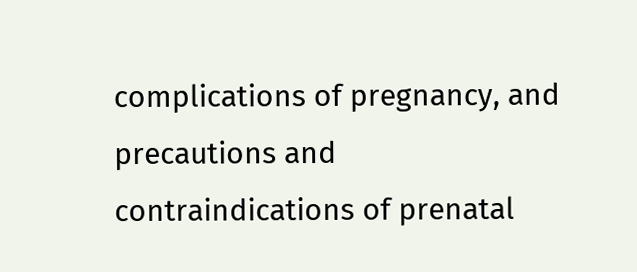complications of pregnancy, and precautions and contraindications of prenatal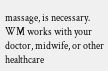massage, is necessary. WM works with your doctor, midwife, or other healthcare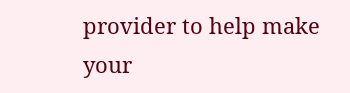provider to help make your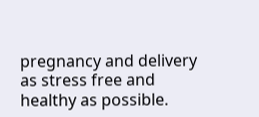pregnancy and delivery as stress free and healthy as possible.